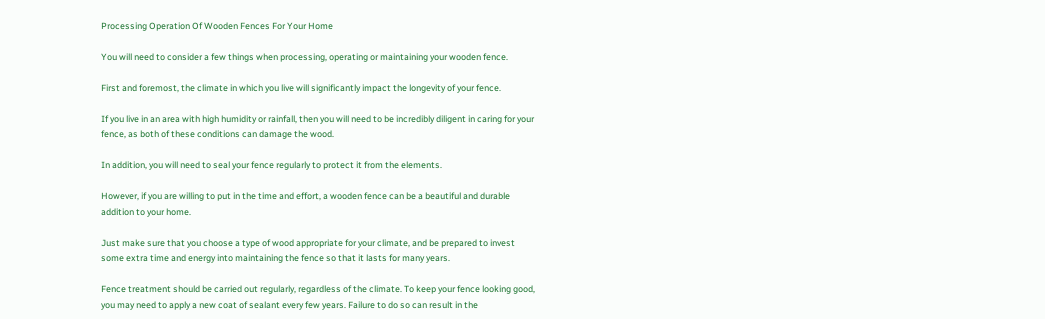Processing Operation Of Wooden Fences For Your Home

You will need to consider a few things when processing, operating or maintaining your wooden fence.

First and foremost, the climate in which you live will significantly impact the longevity of your fence.

If you live in an area with high humidity or rainfall, then you will need to be incredibly diligent in caring for your fence, as both of these conditions can damage the wood.

In addition, you will need to seal your fence regularly to protect it from the elements.

However, if you are willing to put in the time and effort, a wooden fence can be a beautiful and durable addition to your home.

Just make sure that you choose a type of wood appropriate for your climate, and be prepared to invest some extra time and energy into maintaining the fence so that it lasts for many years.

Fence treatment should be carried out regularly, regardless of the climate. To keep your fence looking good, you may need to apply a new coat of sealant every few years. Failure to do so can result in the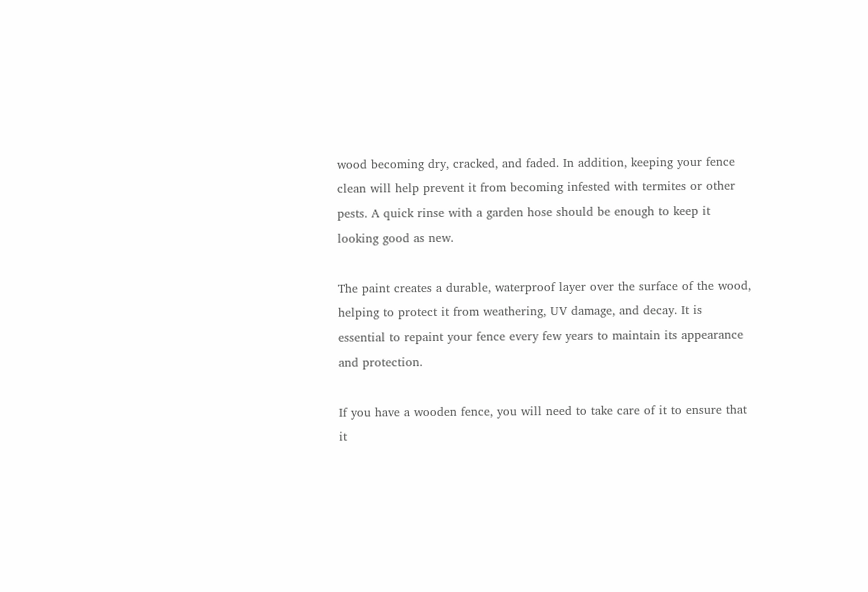wood becoming dry, cracked, and faded. In addition, keeping your fence clean will help prevent it from becoming infested with termites or other pests. A quick rinse with a garden hose should be enough to keep it looking good as new.

The paint creates a durable, waterproof layer over the surface of the wood, helping to protect it from weathering, UV damage, and decay. It is essential to repaint your fence every few years to maintain its appearance and protection.

If you have a wooden fence, you will need to take care of it to ensure that it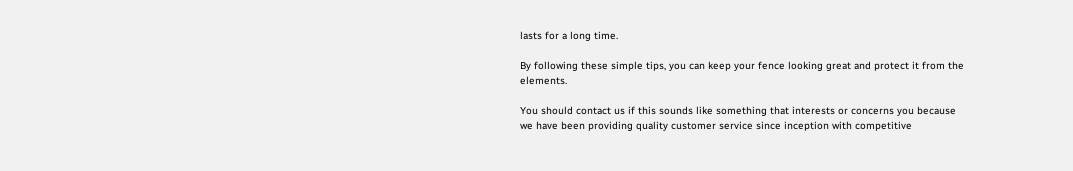lasts for a long time.

By following these simple tips, you can keep your fence looking great and protect it from the elements.

You should contact us if this sounds like something that interests or concerns you because we have been providing quality customer service since inception with competitive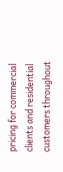pricing for commercial clients and residential customers throughout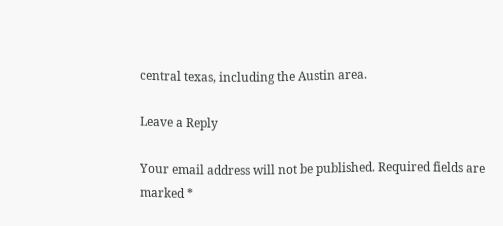central texas, including the Austin area.

Leave a Reply

Your email address will not be published. Required fields are marked *